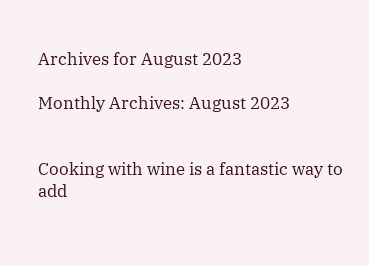Archives for August 2023

Monthly Archives: August 2023


Cooking with wine is a fantastic way to add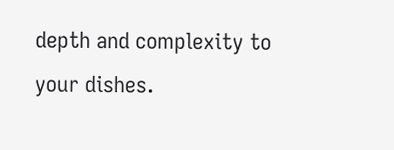depth and complexity to your dishes.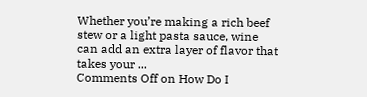Whether you’re making a rich beef stew or a light pasta sauce, wine can add an extra layer of flavor that takes your ...
Comments Off on How Do I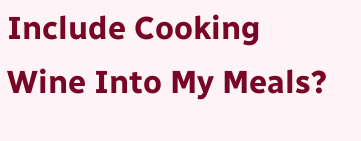Include Cooking Wine Into My Meals?